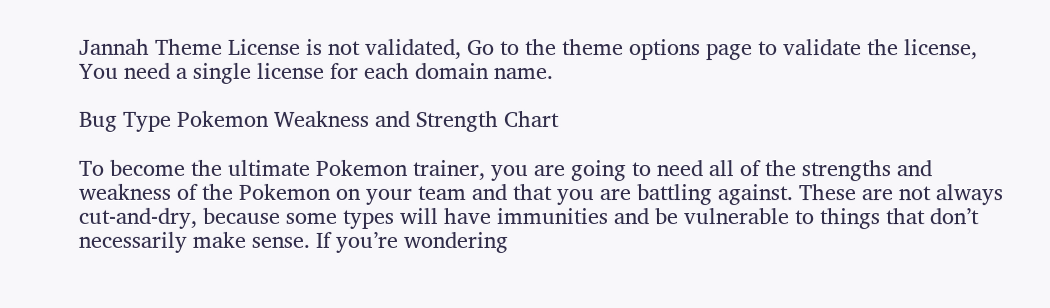Jannah Theme License is not validated, Go to the theme options page to validate the license, You need a single license for each domain name.

Bug Type Pokemon Weakness and Strength Chart

To become the ultimate Pokemon trainer, you are going to need all of the strengths and weakness of the Pokemon on your team and that you are battling against. These are not always cut-and-dry, because some types will have immunities and be vulnerable to things that don’t necessarily make sense. If you’re wondering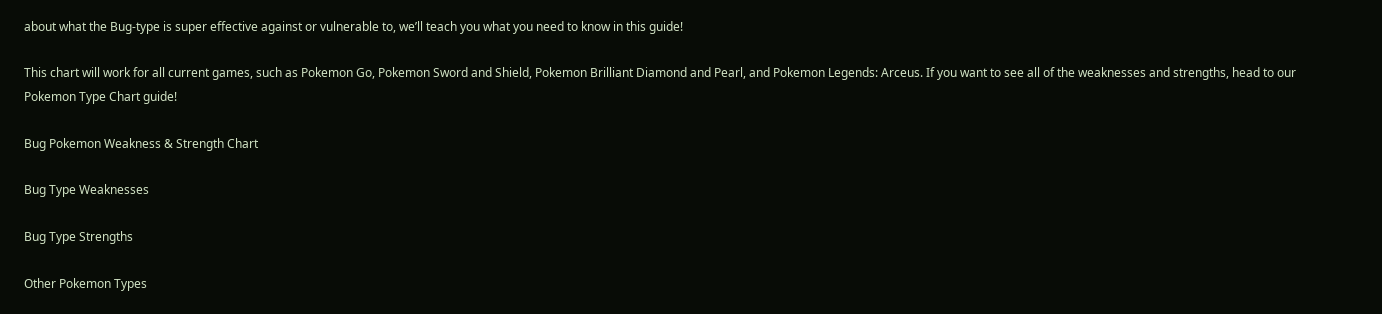about what the Bug-type is super effective against or vulnerable to, we’ll teach you what you need to know in this guide!

This chart will work for all current games, such as Pokemon Go, Pokemon Sword and Shield, Pokemon Brilliant Diamond and Pearl, and Pokemon Legends: Arceus. If you want to see all of the weaknesses and strengths, head to our Pokemon Type Chart guide!

Bug Pokemon Weakness & Strength Chart

Bug Type Weaknesses

Bug Type Strengths

Other Pokemon Types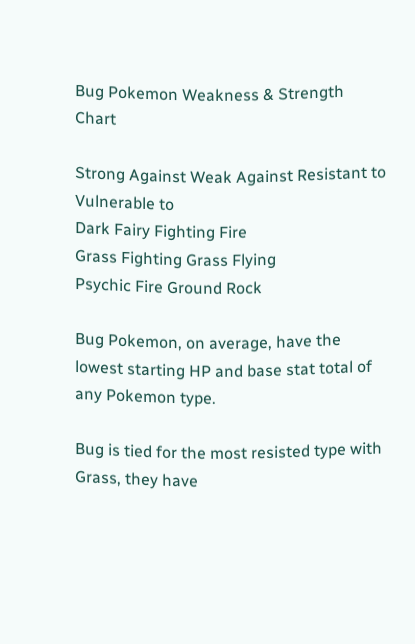Bug Pokemon Weakness & Strength Chart

Strong Against Weak Against Resistant to Vulnerable to
Dark Fairy Fighting Fire
Grass Fighting Grass Flying
Psychic Fire Ground Rock

Bug Pokemon, on average, have the lowest starting HP and base stat total of any Pokemon type.

Bug is tied for the most resisted type with Grass, they have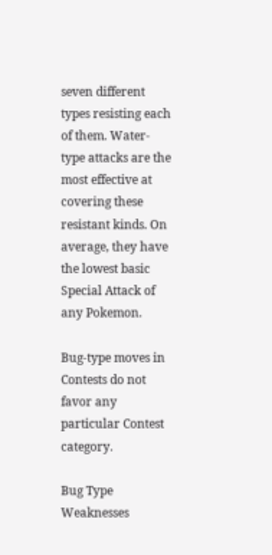seven different types resisting each of them. Water-type attacks are the most effective at covering these resistant kinds. On average, they have the lowest basic Special Attack of any Pokemon.

Bug-type moves in Contests do not favor any particular Contest category.

Bug Type Weaknesses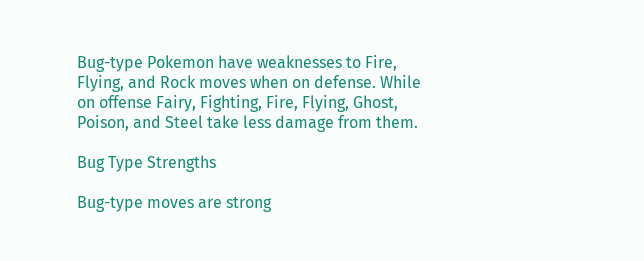Bug-type Pokemon have weaknesses to Fire, Flying, and Rock moves when on defense. While on offense Fairy, Fighting, Fire, Flying, Ghost, Poison, and Steel take less damage from them.

Bug Type Strengths

Bug-type moves are strong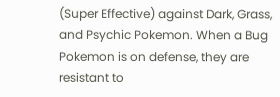(Super Effective) against Dark, Grass, and Psychic Pokemon. When a Bug Pokemon is on defense, they are resistant to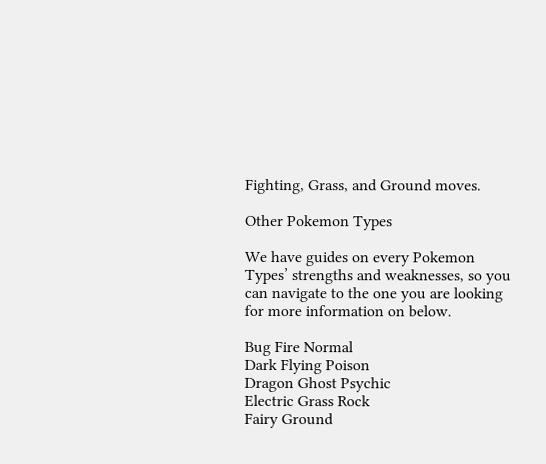Fighting, Grass, and Ground moves.

Other Pokemon Types

We have guides on every Pokemon Types’ strengths and weaknesses, so you can navigate to the one you are looking for more information on below.

Bug Fire Normal
Dark Flying Poison
Dragon Ghost Psychic
Electric Grass Rock
Fairy Ground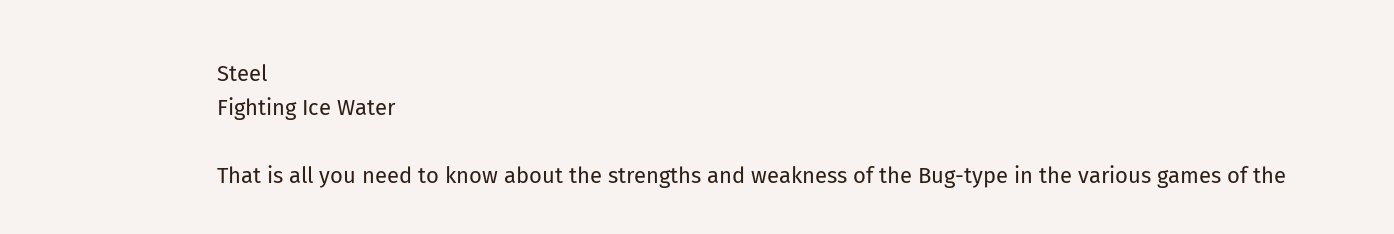Steel
Fighting Ice Water

That is all you need to know about the strengths and weakness of the Bug-type in the various games of the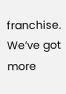franchise. We’ve got more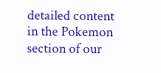detailed content in the Pokemon section of our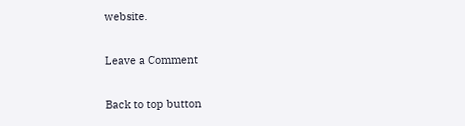website.

Leave a Comment

Back to top button